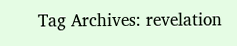Tag Archives: revelation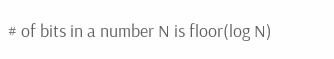# of bits in a number N is floor(log N)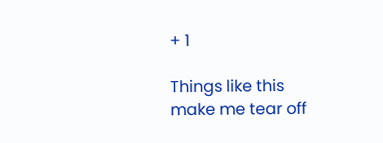+ 1

Things like this make me tear off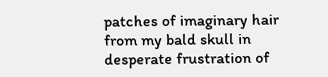patches of imaginary hair from my bald skull in desperate frustration of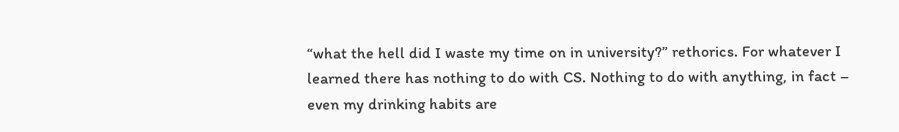“what the hell did I waste my time on in university?” rethorics. For whatever I learned there has nothing to do with CS. Nothing to do with anything, in fact – even my drinking habits are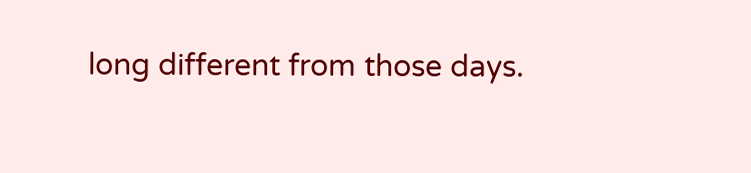long different from those days.